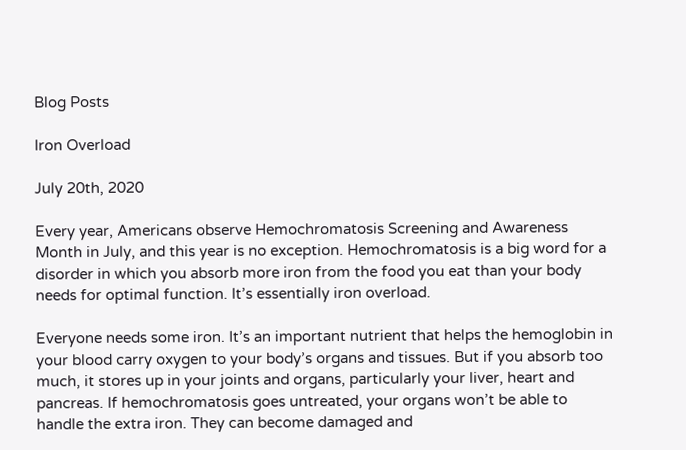Blog Posts

Iron Overload

July 20th, 2020

Every year, Americans observe Hemochromatosis Screening and Awareness Month in July, and this year is no exception. Hemochromatosis is a big word for a disorder in which you absorb more iron from the food you eat than your body needs for optimal function. It’s essentially iron overload.

Everyone needs some iron. It’s an important nutrient that helps the hemoglobin in your blood carry oxygen to your body’s organs and tissues. But if you absorb too much, it stores up in your joints and organs, particularly your liver, heart and pancreas. If hemochromatosis goes untreated, your organs won’t be able to handle the extra iron. They can become damaged and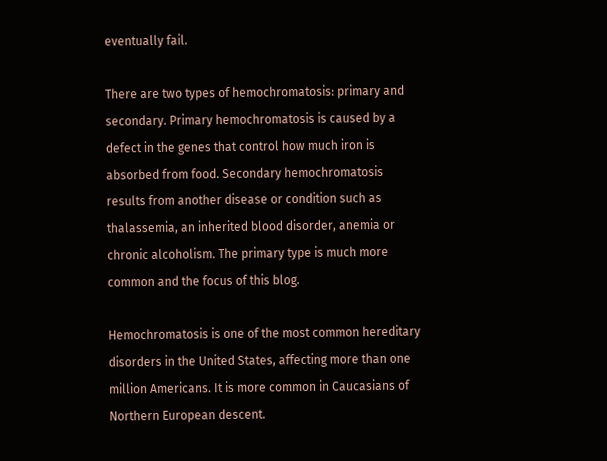eventually fail.

There are two types of hemochromatosis: primary and secondary. Primary hemochromatosis is caused by a defect in the genes that control how much iron is absorbed from food. Secondary hemochromatosis results from another disease or condition such as thalassemia, an inherited blood disorder, anemia or chronic alcoholism. The primary type is much more common and the focus of this blog.

Hemochromatosis is one of the most common hereditary disorders in the United States, affecting more than one million Americans. It is more common in Caucasians of Northern European descent.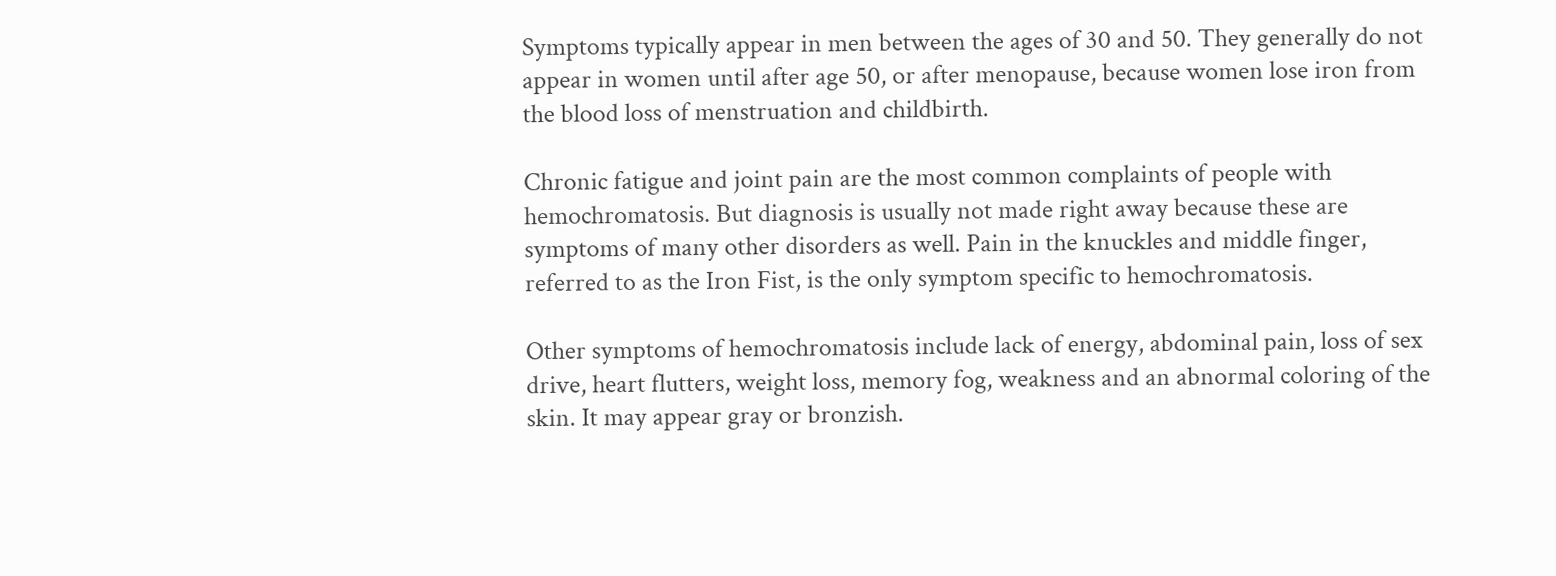Symptoms typically appear in men between the ages of 30 and 50. They generally do not appear in women until after age 50, or after menopause, because women lose iron from the blood loss of menstruation and childbirth.

Chronic fatigue and joint pain are the most common complaints of people with hemochromatosis. But diagnosis is usually not made right away because these are symptoms of many other disorders as well. Pain in the knuckles and middle finger, referred to as the Iron Fist, is the only symptom specific to hemochromatosis.

Other symptoms of hemochromatosis include lack of energy, abdominal pain, loss of sex drive, heart flutters, weight loss, memory fog, weakness and an abnormal coloring of the skin. It may appear gray or bronzish.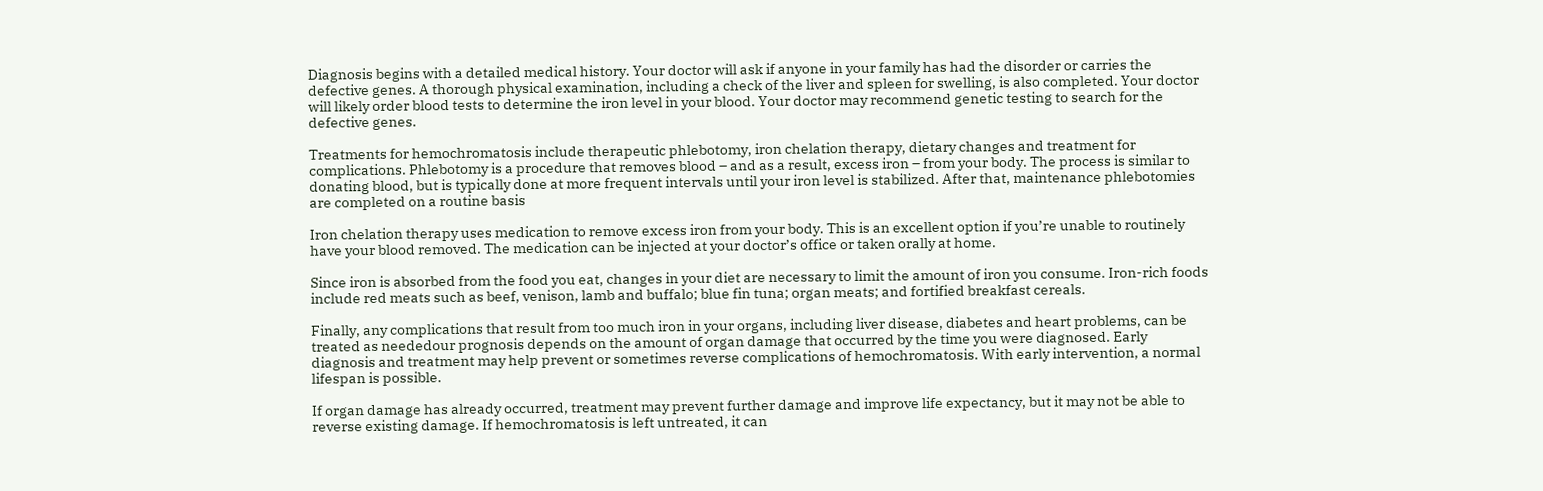Diagnosis begins with a detailed medical history. Your doctor will ask if anyone in your family has had the disorder or carries the defective genes. A thorough physical examination, including a check of the liver and spleen for swelling, is also completed. Your doctor will likely order blood tests to determine the iron level in your blood. Your doctor may recommend genetic testing to search for the defective genes.

Treatments for hemochromatosis include therapeutic phlebotomy, iron chelation therapy, dietary changes and treatment for complications. Phlebotomy is a procedure that removes blood – and as a result, excess iron – from your body. The process is similar to donating blood, but is typically done at more frequent intervals until your iron level is stabilized. After that, maintenance phlebotomies are completed on a routine basis

Iron chelation therapy uses medication to remove excess iron from your body. This is an excellent option if you’re unable to routinely have your blood removed. The medication can be injected at your doctor’s office or taken orally at home.

Since iron is absorbed from the food you eat, changes in your diet are necessary to limit the amount of iron you consume. Iron-rich foods include red meats such as beef, venison, lamb and buffalo; blue fin tuna; organ meats; and fortified breakfast cereals.

Finally, any complications that result from too much iron in your organs, including liver disease, diabetes and heart problems, can be treated as neededour prognosis depends on the amount of organ damage that occurred by the time you were diagnosed. Early diagnosis and treatment may help prevent or sometimes reverse complications of hemochromatosis. With early intervention, a normal lifespan is possible.

If organ damage has already occurred, treatment may prevent further damage and improve life expectancy, but it may not be able to reverse existing damage. If hemochromatosis is left untreated, it can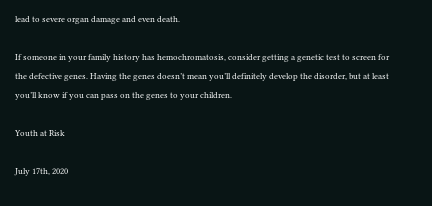lead to severe organ damage and even death.

If someone in your family history has hemochromatosis, consider getting a genetic test to screen for the defective genes. Having the genes doesn’t mean you’ll definitely develop the disorder, but at least you’ll know if you can pass on the genes to your children.

Youth at Risk

July 17th, 2020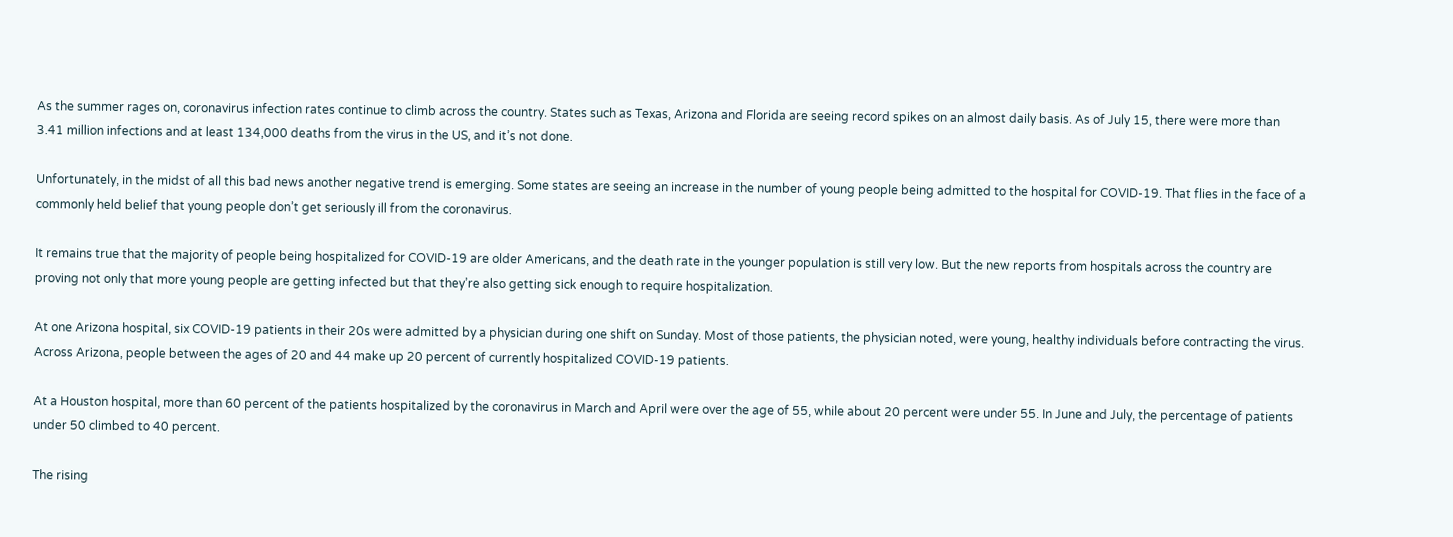As the summer rages on, coronavirus infection rates continue to climb across the country. States such as Texas, Arizona and Florida are seeing record spikes on an almost daily basis. As of July 15, there were more than 3.41 million infections and at least 134,000 deaths from the virus in the US, and it’s not done.

Unfortunately, in the midst of all this bad news another negative trend is emerging. Some states are seeing an increase in the number of young people being admitted to the hospital for COVID-19. That flies in the face of a commonly held belief that young people don’t get seriously ill from the coronavirus.

It remains true that the majority of people being hospitalized for COVID-19 are older Americans, and the death rate in the younger population is still very low. But the new reports from hospitals across the country are proving not only that more young people are getting infected but that they’re also getting sick enough to require hospitalization.

At one Arizona hospital, six COVID-19 patients in their 20s were admitted by a physician during one shift on Sunday. Most of those patients, the physician noted, were young, healthy individuals before contracting the virus. Across Arizona, people between the ages of 20 and 44 make up 20 percent of currently hospitalized COVID-19 patients.

At a Houston hospital, more than 60 percent of the patients hospitalized by the coronavirus in March and April were over the age of 55, while about 20 percent were under 55. In June and July, the percentage of patients under 50 climbed to 40 percent.

The rising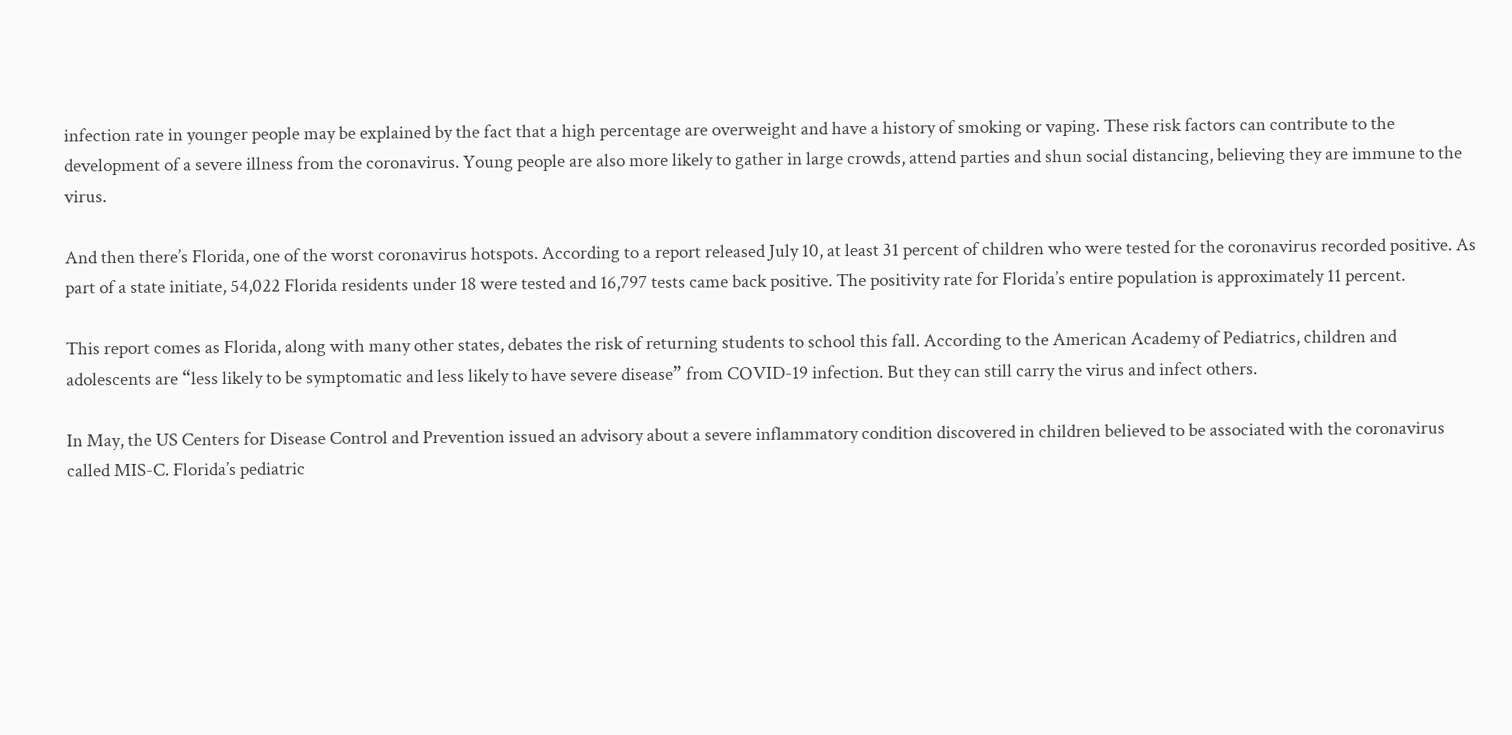infection rate in younger people may be explained by the fact that a high percentage are overweight and have a history of smoking or vaping. These risk factors can contribute to the development of a severe illness from the coronavirus. Young people are also more likely to gather in large crowds, attend parties and shun social distancing, believing they are immune to the virus.

And then there’s Florida, one of the worst coronavirus hotspots. According to a report released July 10, at least 31 percent of children who were tested for the coronavirus recorded positive. As part of a state initiate, 54,022 Florida residents under 18 were tested and 16,797 tests came back positive. The positivity rate for Florida’s entire population is approximately 11 percent.

This report comes as Florida, along with many other states, debates the risk of returning students to school this fall. According to the American Academy of Pediatrics, children and adolescents are “less likely to be symptomatic and less likely to have severe disease” from COVID-19 infection. But they can still carry the virus and infect others.

In May, the US Centers for Disease Control and Prevention issued an advisory about a severe inflammatory condition discovered in children believed to be associated with the coronavirus called MIS-C. Florida’s pediatric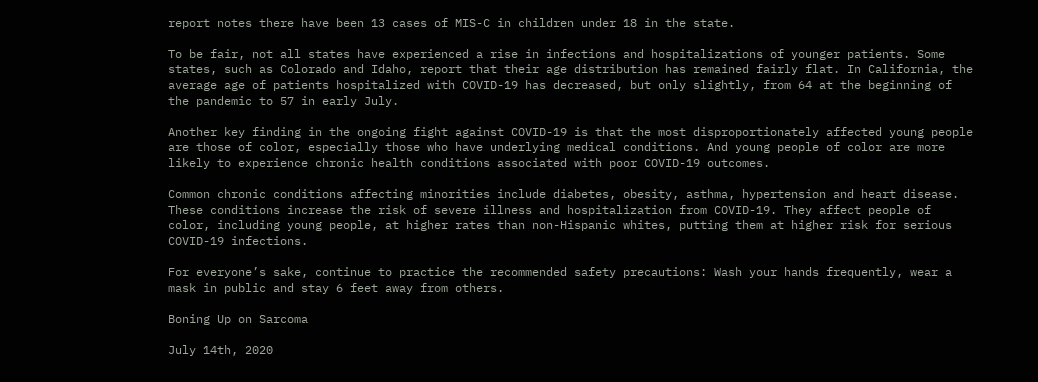report notes there have been 13 cases of MIS-C in children under 18 in the state.

To be fair, not all states have experienced a rise in infections and hospitalizations of younger patients. Some states, such as Colorado and Idaho, report that their age distribution has remained fairly flat. In California, the average age of patients hospitalized with COVID-19 has decreased, but only slightly, from 64 at the beginning of the pandemic to 57 in early July.

Another key finding in the ongoing fight against COVID-19 is that the most disproportionately affected young people are those of color, especially those who have underlying medical conditions. And young people of color are more likely to experience chronic health conditions associated with poor COVID-19 outcomes.

Common chronic conditions affecting minorities include diabetes, obesity, asthma, hypertension and heart disease. These conditions increase the risk of severe illness and hospitalization from COVID-19. They affect people of color, including young people, at higher rates than non-Hispanic whites, putting them at higher risk for serious COVID-19 infections.

For everyone’s sake, continue to practice the recommended safety precautions: Wash your hands frequently, wear a mask in public and stay 6 feet away from others.

Boning Up on Sarcoma

July 14th, 2020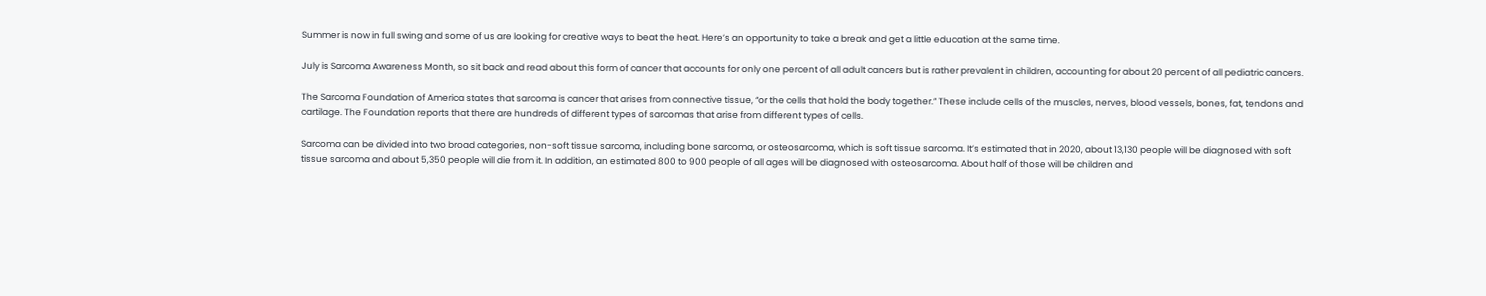Summer is now in full swing and some of us are looking for creative ways to beat the heat. Here’s an opportunity to take a break and get a little education at the same time.

July is Sarcoma Awareness Month, so sit back and read about this form of cancer that accounts for only one percent of all adult cancers but is rather prevalent in children, accounting for about 20 percent of all pediatric cancers.

The Sarcoma Foundation of America states that sarcoma is cancer that arises from connective tissue, “or the cells that hold the body together.” These include cells of the muscles, nerves, blood vessels, bones, fat, tendons and cartilage. The Foundation reports that there are hundreds of different types of sarcomas that arise from different types of cells.

Sarcoma can be divided into two broad categories, non-soft tissue sarcoma, including bone sarcoma, or osteosarcoma, which is soft tissue sarcoma. It’s estimated that in 2020, about 13,130 people will be diagnosed with soft tissue sarcoma and about 5,350 people will die from it. In addition, an estimated 800 to 900 people of all ages will be diagnosed with osteosarcoma. About half of those will be children and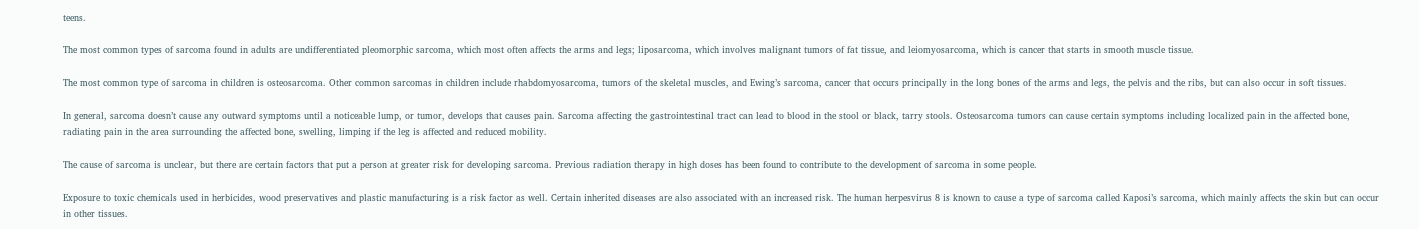teens.

The most common types of sarcoma found in adults are undifferentiated pleomorphic sarcoma, which most often affects the arms and legs; liposarcoma, which involves malignant tumors of fat tissue, and leiomyosarcoma, which is cancer that starts in smooth muscle tissue.

The most common type of sarcoma in children is osteosarcoma. Other common sarcomas in children include rhabdomyosarcoma, tumors of the skeletal muscles, and Ewing’s sarcoma, cancer that occurs principally in the long bones of the arms and legs, the pelvis and the ribs, but can also occur in soft tissues.

In general, sarcoma doesn’t cause any outward symptoms until a noticeable lump, or tumor, develops that causes pain. Sarcoma affecting the gastrointestinal tract can lead to blood in the stool or black, tarry stools. Osteosarcoma tumors can cause certain symptoms including localized pain in the affected bone, radiating pain in the area surrounding the affected bone, swelling, limping if the leg is affected and reduced mobility.

The cause of sarcoma is unclear, but there are certain factors that put a person at greater risk for developing sarcoma. Previous radiation therapy in high doses has been found to contribute to the development of sarcoma in some people.

Exposure to toxic chemicals used in herbicides, wood preservatives and plastic manufacturing is a risk factor as well. Certain inherited diseases are also associated with an increased risk. The human herpesvirus 8 is known to cause a type of sarcoma called Kaposi’s sarcoma, which mainly affects the skin but can occur in other tissues.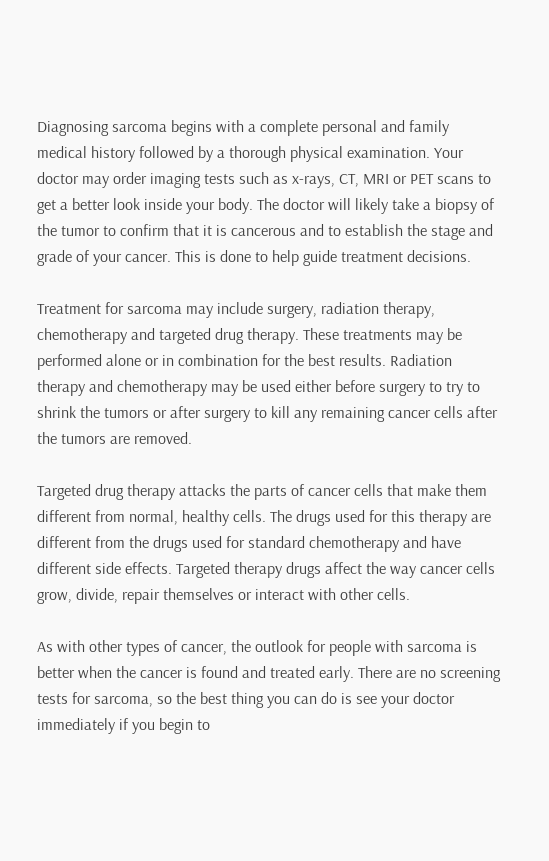Diagnosing sarcoma begins with a complete personal and family medical history followed by a thorough physical examination. Your doctor may order imaging tests such as x-rays, CT, MRI or PET scans to get a better look inside your body. The doctor will likely take a biopsy of the tumor to confirm that it is cancerous and to establish the stage and grade of your cancer. This is done to help guide treatment decisions.

Treatment for sarcoma may include surgery, radiation therapy, chemotherapy and targeted drug therapy. These treatments may be performed alone or in combination for the best results. Radiation therapy and chemotherapy may be used either before surgery to try to shrink the tumors or after surgery to kill any remaining cancer cells after the tumors are removed.

Targeted drug therapy attacks the parts of cancer cells that make them different from normal, healthy cells. The drugs used for this therapy are different from the drugs used for standard chemotherapy and have different side effects. Targeted therapy drugs affect the way cancer cells grow, divide, repair themselves or interact with other cells.

As with other types of cancer, the outlook for people with sarcoma is better when the cancer is found and treated early. There are no screening tests for sarcoma, so the best thing you can do is see your doctor immediately if you begin to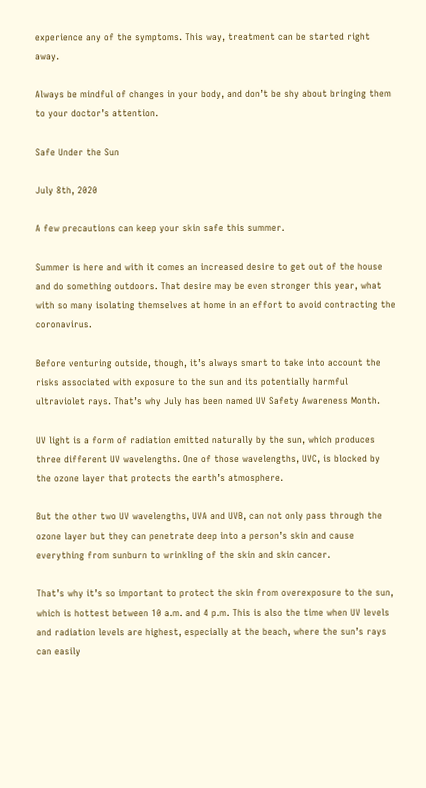experience any of the symptoms. This way, treatment can be started right away.

Always be mindful of changes in your body, and don’t be shy about bringing them to your doctor’s attention.

Safe Under the Sun

July 8th, 2020

A few precautions can keep your skin safe this summer.

Summer is here and with it comes an increased desire to get out of the house and do something outdoors. That desire may be even stronger this year, what with so many isolating themselves at home in an effort to avoid contracting the coronavirus.

Before venturing outside, though, it’s always smart to take into account the risks associated with exposure to the sun and its potentially harmful ultraviolet rays. That’s why July has been named UV Safety Awareness Month.

UV light is a form of radiation emitted naturally by the sun, which produces three different UV wavelengths. One of those wavelengths, UVC, is blocked by the ozone layer that protects the earth’s atmosphere.

But the other two UV wavelengths, UVA and UVB, can not only pass through the ozone layer but they can penetrate deep into a person’s skin and cause everything from sunburn to wrinkling of the skin and skin cancer.

That’s why it’s so important to protect the skin from overexposure to the sun, which is hottest between 10 a.m. and 4 p.m. This is also the time when UV levels and radiation levels are highest, especially at the beach, where the sun’s rays can easily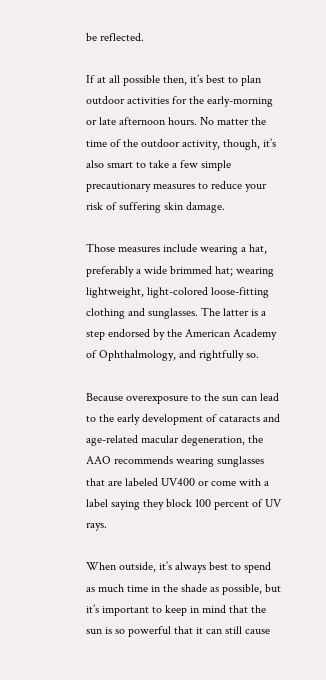be reflected.

If at all possible then, it’s best to plan outdoor activities for the early-morning or late afternoon hours. No matter the time of the outdoor activity, though, it’s also smart to take a few simple precautionary measures to reduce your risk of suffering skin damage.

Those measures include wearing a hat, preferably a wide brimmed hat; wearing lightweight, light-colored loose-fitting clothing and sunglasses. The latter is a step endorsed by the American Academy of Ophthalmology, and rightfully so.

Because overexposure to the sun can lead to the early development of cataracts and age-related macular degeneration, the AAO recommends wearing sunglasses that are labeled UV400 or come with a label saying they block 100 percent of UV rays.

When outside, it’s always best to spend as much time in the shade as possible, but it’s important to keep in mind that the sun is so powerful that it can still cause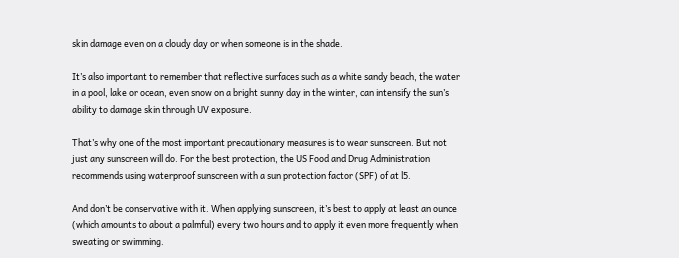skin damage even on a cloudy day or when someone is in the shade.

It’s also important to remember that reflective surfaces such as a white sandy beach, the water in a pool, lake or ocean, even snow on a bright sunny day in the winter, can intensify the sun’s ability to damage skin through UV exposure.

That’s why one of the most important precautionary measures is to wear sunscreen. But not just any sunscreen will do. For the best protection, the US Food and Drug Administration recommends using waterproof sunscreen with a sun protection factor (SPF) of at l5.

And don’t be conservative with it. When applying sunscreen, it’s best to apply at least an ounce (which amounts to about a palmful) every two hours and to apply it even more frequently when sweating or swimming.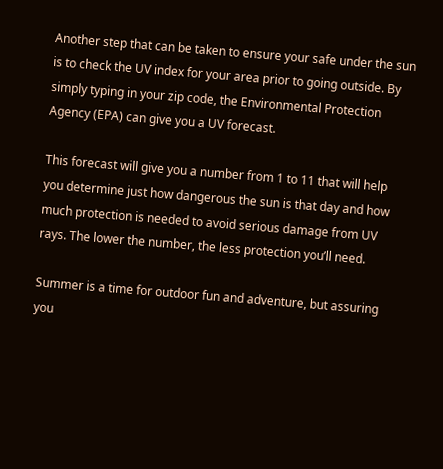Another step that can be taken to ensure your safe under the sun is to check the UV index for your area prior to going outside. By simply typing in your zip code, the Environmental Protection Agency (EPA) can give you a UV forecast.

This forecast will give you a number from 1 to 11 that will help you determine just how dangerous the sun is that day and how much protection is needed to avoid serious damage from UV rays. The lower the number, the less protection you’ll need.

Summer is a time for outdoor fun and adventure, but assuring you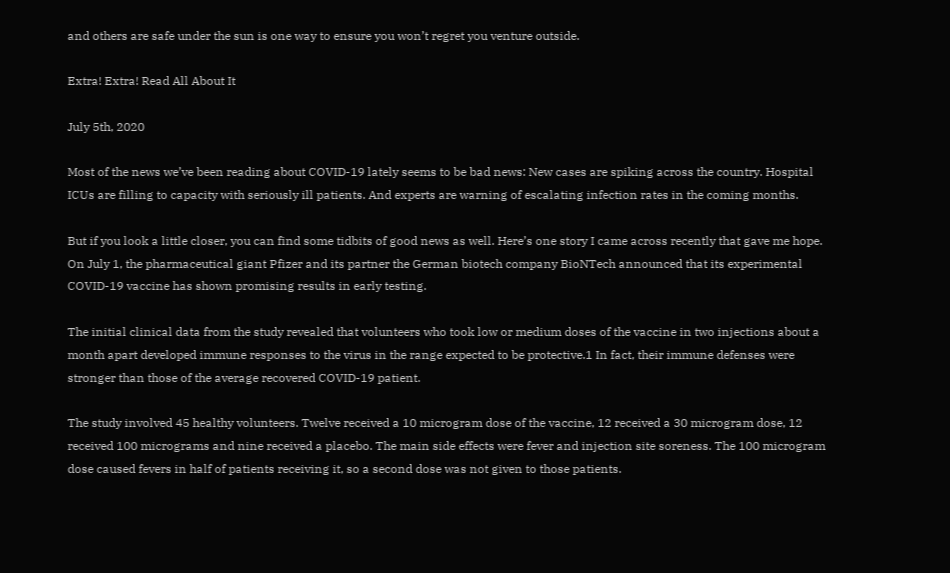and others are safe under the sun is one way to ensure you won’t regret you venture outside.

Extra! Extra! Read All About It

July 5th, 2020

Most of the news we’ve been reading about COVID-19 lately seems to be bad news: New cases are spiking across the country. Hospital ICUs are filling to capacity with seriously ill patients. And experts are warning of escalating infection rates in the coming months.

But if you look a little closer, you can find some tidbits of good news as well. Here’s one story I came across recently that gave me hope. On July 1, the pharmaceutical giant Pfizer and its partner the German biotech company BioNTech announced that its experimental COVID-19 vaccine has shown promising results in early testing.

The initial clinical data from the study revealed that volunteers who took low or medium doses of the vaccine in two injections about a month apart developed immune responses to the virus in the range expected to be protective.1 In fact, their immune defenses were stronger than those of the average recovered COVID-19 patient.

The study involved 45 healthy volunteers. Twelve received a 10 microgram dose of the vaccine, 12 received a 30 microgram dose, 12 received 100 micrograms and nine received a placebo. The main side effects were fever and injection site soreness. The 100 microgram dose caused fevers in half of patients receiving it, so a second dose was not given to those patients.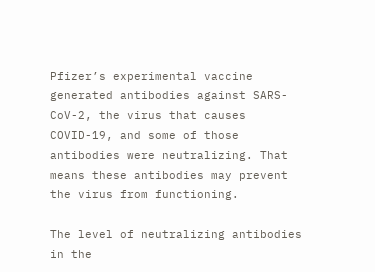Pfizer’s experimental vaccine generated antibodies against SARS-CoV-2, the virus that causes COVID-19, and some of those antibodies were neutralizing. That means these antibodies may prevent the virus from functioning.

The level of neutralizing antibodies in the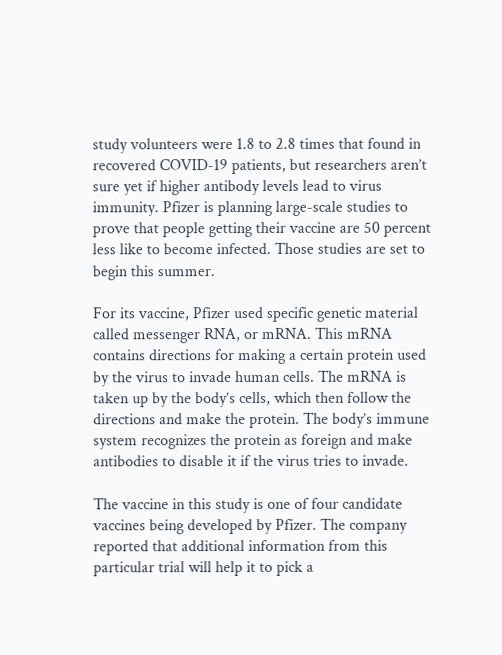study volunteers were 1.8 to 2.8 times that found in recovered COVID-19 patients, but researchers aren’t sure yet if higher antibody levels lead to virus immunity. Pfizer is planning large-scale studies to prove that people getting their vaccine are 50 percent less like to become infected. Those studies are set to begin this summer.

For its vaccine, Pfizer used specific genetic material called messenger RNA, or mRNA. This mRNA contains directions for making a certain protein used by the virus to invade human cells. The mRNA is taken up by the body’s cells, which then follow the directions and make the protein. The body’s immune system recognizes the protein as foreign and make antibodies to disable it if the virus tries to invade.

The vaccine in this study is one of four candidate vaccines being developed by Pfizer. The company reported that additional information from this particular trial will help it to pick a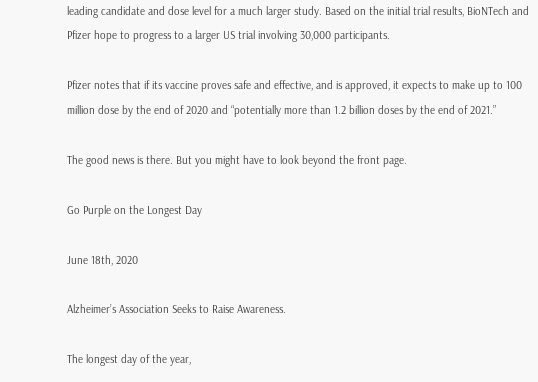leading candidate and dose level for a much larger study. Based on the initial trial results, BioNTech and Pfizer hope to progress to a larger US trial involving 30,000 participants.

Pfizer notes that if its vaccine proves safe and effective, and is approved, it expects to make up to 100 million dose by the end of 2020 and “potentially more than 1.2 billion doses by the end of 2021.”

The good news is there. But you might have to look beyond the front page.

Go Purple on the Longest Day

June 18th, 2020

Alzheimer’s Association Seeks to Raise Awareness.

The longest day of the year,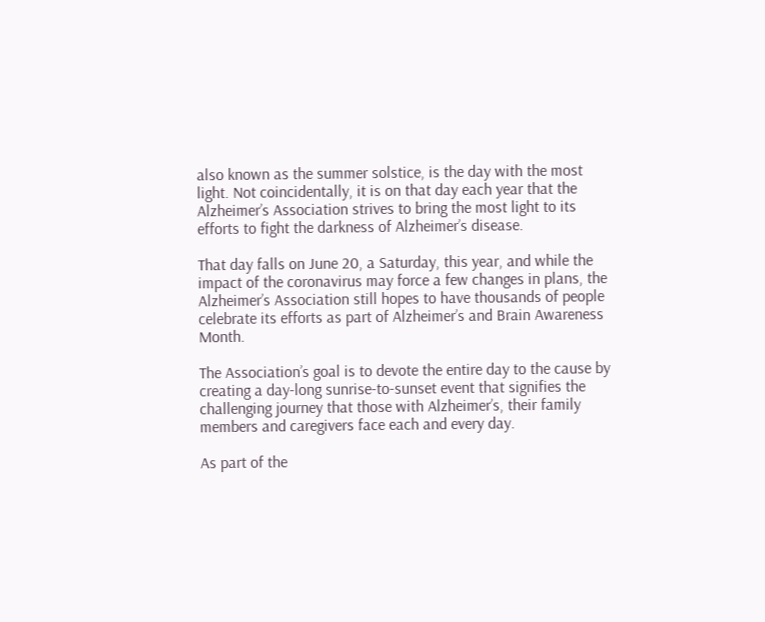also known as the summer solstice, is the day with the most light. Not coincidentally, it is on that day each year that the Alzheimer’s Association strives to bring the most light to its efforts to fight the darkness of Alzheimer’s disease.

That day falls on June 20, a Saturday, this year, and while the impact of the coronavirus may force a few changes in plans, the Alzheimer’s Association still hopes to have thousands of people celebrate its efforts as part of Alzheimer’s and Brain Awareness Month.

The Association’s goal is to devote the entire day to the cause by creating a day-long sunrise-to-sunset event that signifies the challenging journey that those with Alzheimer’s, their family members and caregivers face each and every day.

As part of the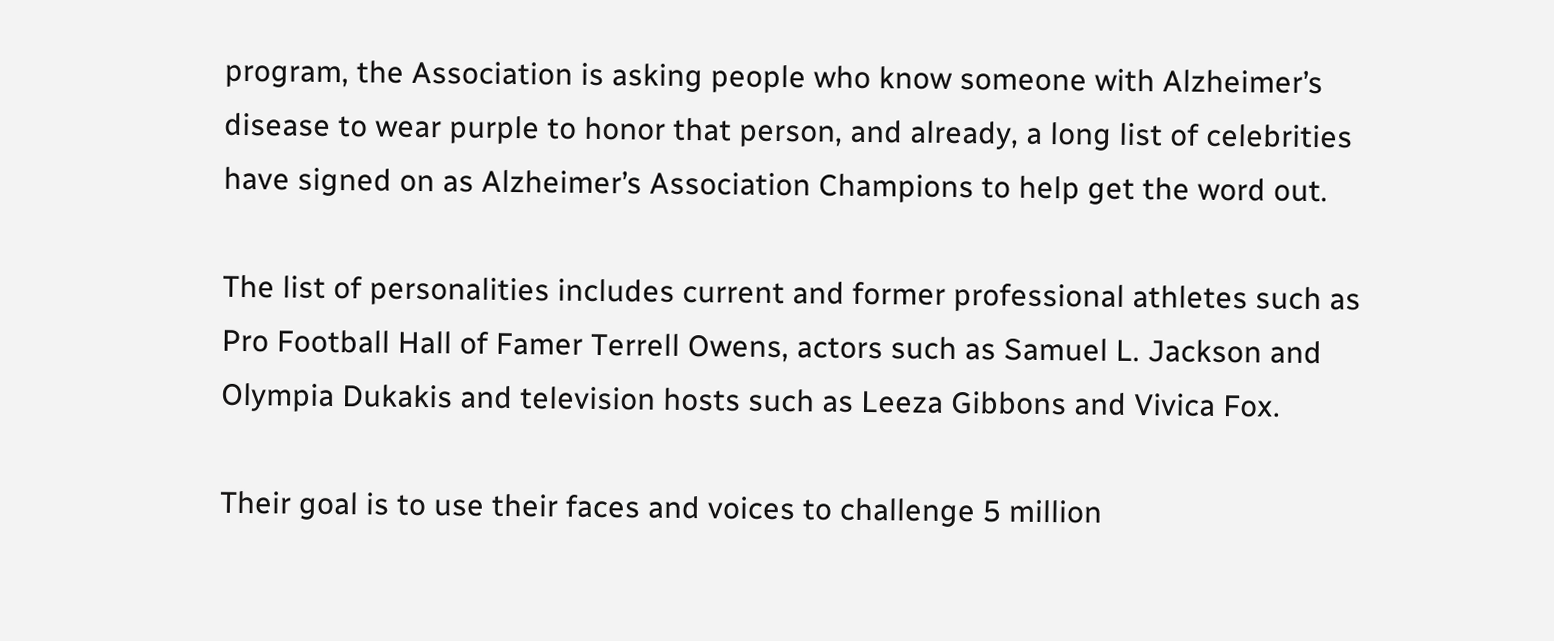program, the Association is asking people who know someone with Alzheimer’s disease to wear purple to honor that person, and already, a long list of celebrities have signed on as Alzheimer’s Association Champions to help get the word out.

The list of personalities includes current and former professional athletes such as Pro Football Hall of Famer Terrell Owens, actors such as Samuel L. Jackson and Olympia Dukakis and television hosts such as Leeza Gibbons and Vivica Fox.

Their goal is to use their faces and voices to challenge 5 million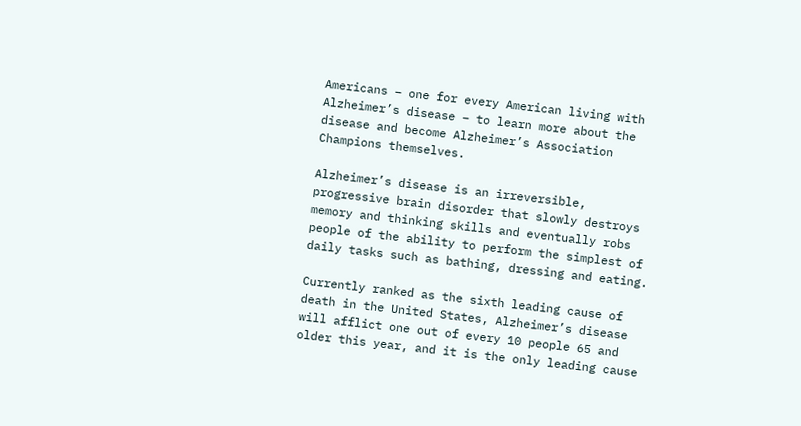Americans – one for every American living with Alzheimer’s disease – to learn more about the disease and become Alzheimer’s Association Champions themselves.

Alzheimer’s disease is an irreversible, progressive brain disorder that slowly destroys memory and thinking skills and eventually robs people of the ability to perform the simplest of daily tasks such as bathing, dressing and eating.

Currently ranked as the sixth leading cause of death in the United States, Alzheimer’s disease will afflict one out of every 10 people 65 and older this year, and it is the only leading cause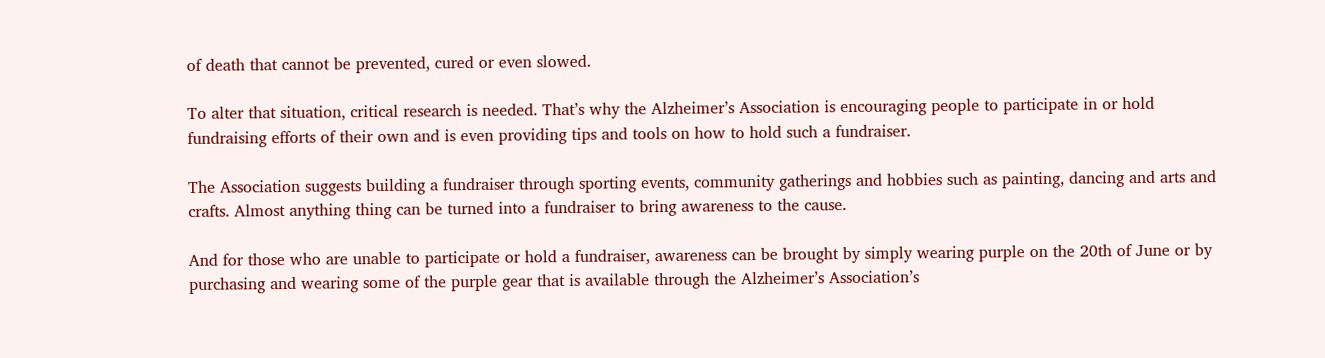of death that cannot be prevented, cured or even slowed.

To alter that situation, critical research is needed. That’s why the Alzheimer’s Association is encouraging people to participate in or hold fundraising efforts of their own and is even providing tips and tools on how to hold such a fundraiser.

The Association suggests building a fundraiser through sporting events, community gatherings and hobbies such as painting, dancing and arts and crafts. Almost anything thing can be turned into a fundraiser to bring awareness to the cause.

And for those who are unable to participate or hold a fundraiser, awareness can be brought by simply wearing purple on the 20th of June or by purchasing and wearing some of the purple gear that is available through the Alzheimer’s Association’s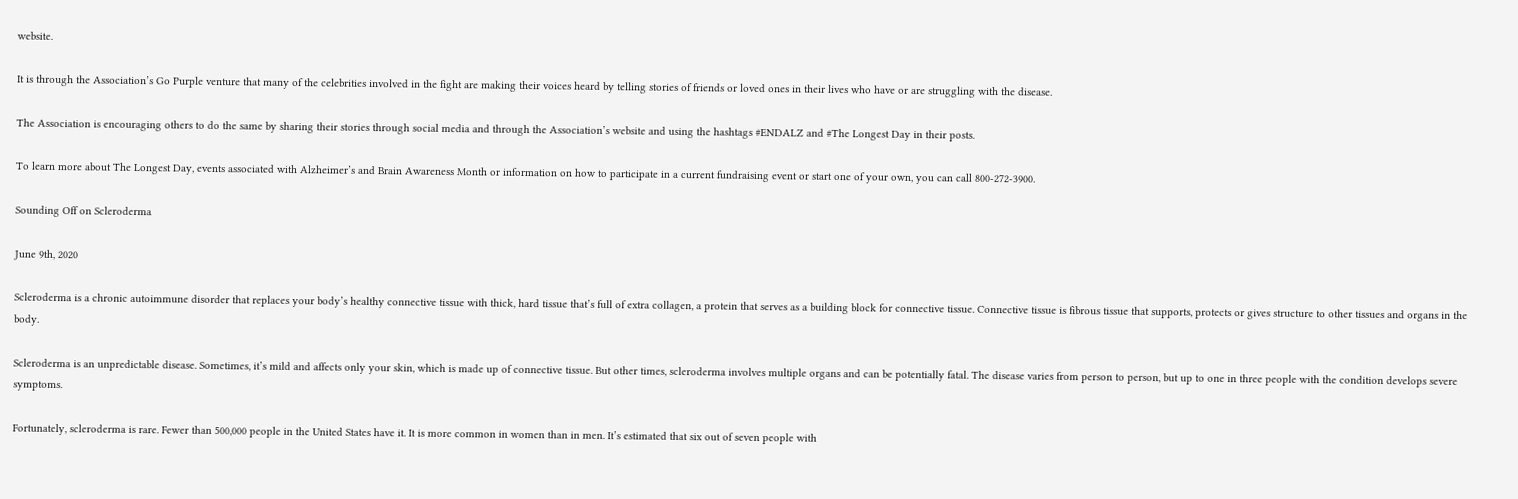website.

It is through the Association’s Go Purple venture that many of the celebrities involved in the fight are making their voices heard by telling stories of friends or loved ones in their lives who have or are struggling with the disease.

The Association is encouraging others to do the same by sharing their stories through social media and through the Association’s website and using the hashtags #ENDALZ and #The Longest Day in their posts.

To learn more about The Longest Day, events associated with Alzheimer’s and Brain Awareness Month or information on how to participate in a current fundraising event or start one of your own, you can call 800-272-3900.

Sounding Off on Scleroderma

June 9th, 2020

Scleroderma is a chronic autoimmune disorder that replaces your body’s healthy connective tissue with thick, hard tissue that’s full of extra collagen, a protein that serves as a building block for connective tissue. Connective tissue is fibrous tissue that supports, protects or gives structure to other tissues and organs in the body.

Scleroderma is an unpredictable disease. Sometimes, it’s mild and affects only your skin, which is made up of connective tissue. But other times, scleroderma involves multiple organs and can be potentially fatal. The disease varies from person to person, but up to one in three people with the condition develops severe symptoms.

Fortunately, scleroderma is rare. Fewer than 500,000 people in the United States have it. It is more common in women than in men. It’s estimated that six out of seven people with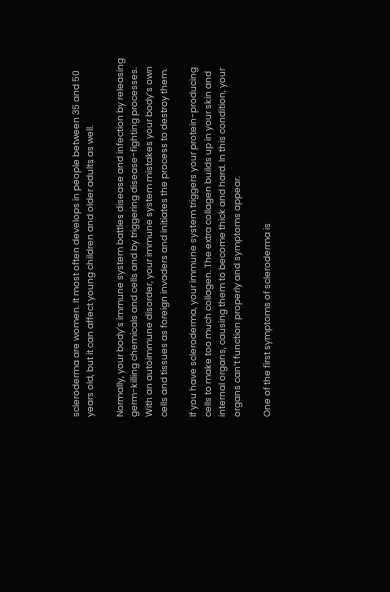scleroderma are women. It most often develops in people between 35 and 50 years old, but it can affect young children and older adults as well.

Normally, your body’s immune system battles disease and infection by releasing germ-killing chemicals and cells and by triggering disease-fighting processes. With an autoimmune disorder, your immune system mistakes your body’s own cells and tissues as foreign invaders and initiates the process to destroy them.

If you have scleroderma, your immune system triggers your protein-producing cells to make too much collagen. The extra collagen builds up in your skin and internal organs, causing them to become thick and hard. In this condition, your organs can’t function properly and symptoms appear.

One of the first symptoms of scleroderma is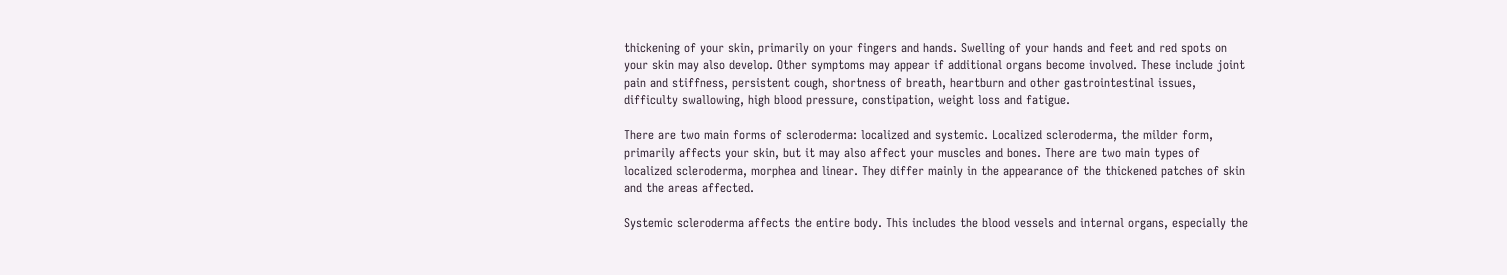thickening of your skin, primarily on your fingers and hands. Swelling of your hands and feet and red spots on your skin may also develop. Other symptoms may appear if additional organs become involved. These include joint pain and stiffness, persistent cough, shortness of breath, heartburn and other gastrointestinal issues, difficulty swallowing, high blood pressure, constipation, weight loss and fatigue.

There are two main forms of scleroderma: localized and systemic. Localized scleroderma, the milder form, primarily affects your skin, but it may also affect your muscles and bones. There are two main types of localized scleroderma, morphea and linear. They differ mainly in the appearance of the thickened patches of skin and the areas affected.

Systemic scleroderma affects the entire body. This includes the blood vessels and internal organs, especially the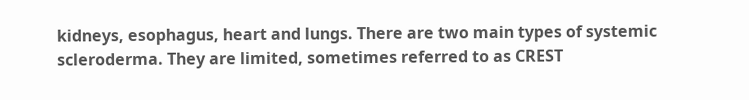kidneys, esophagus, heart and lungs. There are two main types of systemic scleroderma. They are limited, sometimes referred to as CREST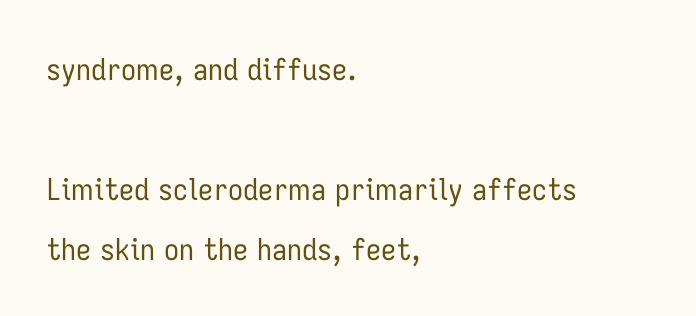syndrome, and diffuse.

Limited scleroderma primarily affects the skin on the hands, feet,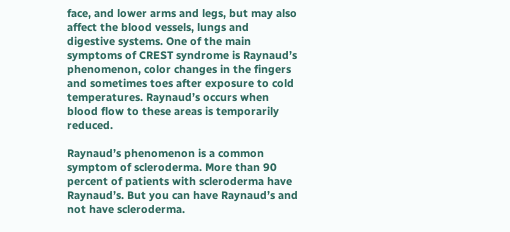face, and lower arms and legs, but may also affect the blood vessels, lungs and digestive systems. One of the main symptoms of CREST syndrome is Raynaud’s phenomenon, color changes in the fingers and sometimes toes after exposure to cold temperatures. Raynaud’s occurs when blood flow to these areas is temporarily reduced.

Raynaud’s phenomenon is a common symptom of scleroderma. More than 90 percent of patients with scleroderma have Raynaud’s. But you can have Raynaud’s and not have scleroderma.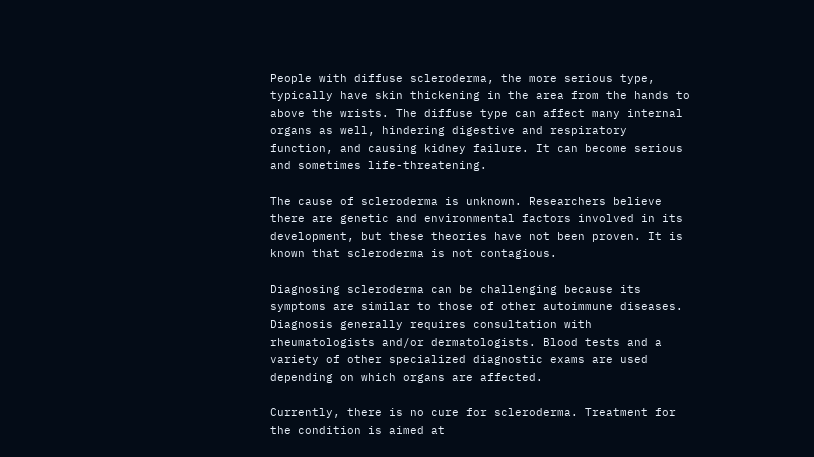People with diffuse scleroderma, the more serious type, typically have skin thickening in the area from the hands to above the wrists. The diffuse type can affect many internal organs as well, hindering digestive and respiratory function, and causing kidney failure. It can become serious and sometimes life-threatening.

The cause of scleroderma is unknown. Researchers believe there are genetic and environmental factors involved in its development, but these theories have not been proven. It is known that scleroderma is not contagious.

Diagnosing scleroderma can be challenging because its symptoms are similar to those of other autoimmune diseases. Diagnosis generally requires consultation with rheumatologists and/or dermatologists. Blood tests and a variety of other specialized diagnostic exams are used depending on which organs are affected.

Currently, there is no cure for scleroderma. Treatment for the condition is aimed at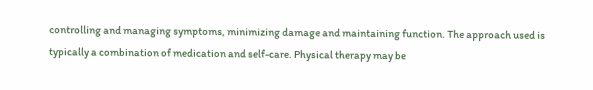controlling and managing symptoms, minimizing damage and maintaining function. The approach used is typically a combination of medication and self-care. Physical therapy may be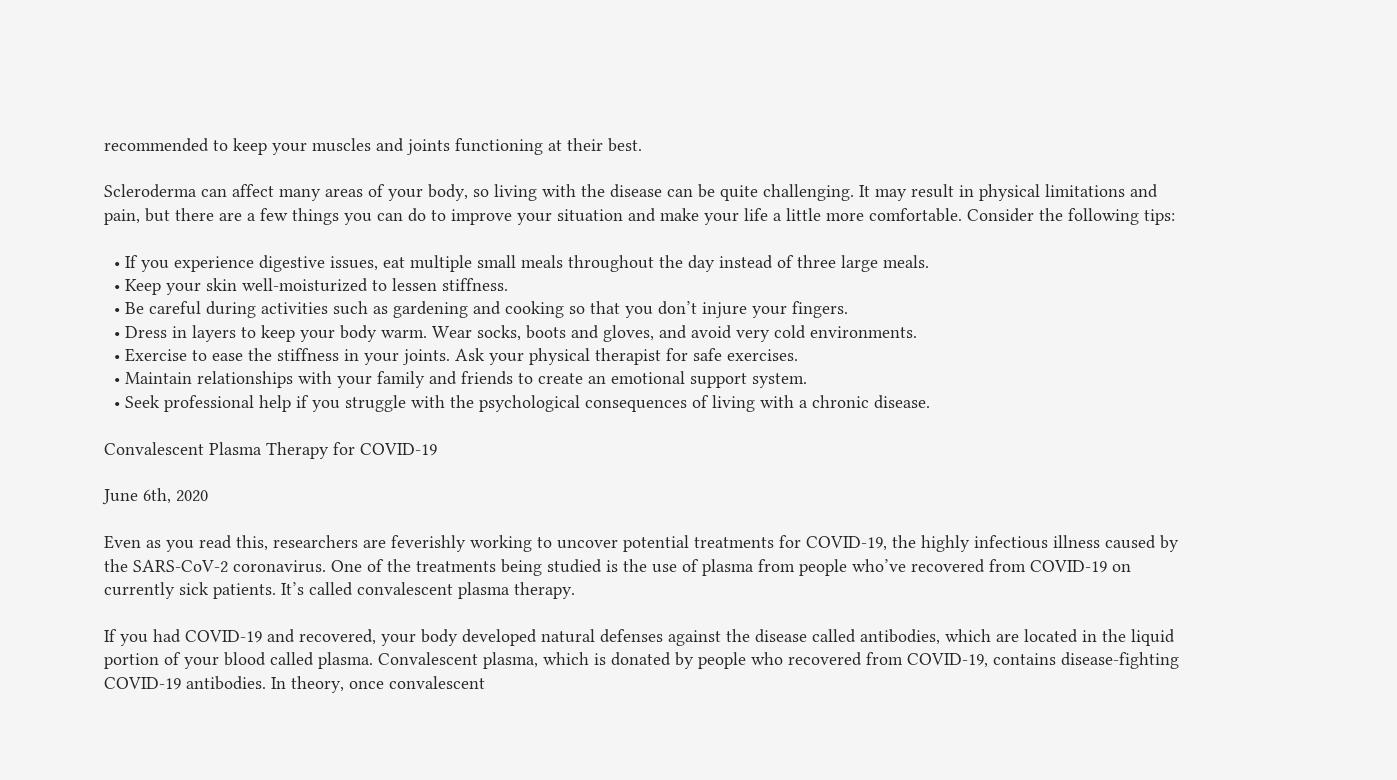recommended to keep your muscles and joints functioning at their best.

Scleroderma can affect many areas of your body, so living with the disease can be quite challenging. It may result in physical limitations and pain, but there are a few things you can do to improve your situation and make your life a little more comfortable. Consider the following tips:

  • If you experience digestive issues, eat multiple small meals throughout the day instead of three large meals.
  • Keep your skin well-moisturized to lessen stiffness.
  • Be careful during activities such as gardening and cooking so that you don’t injure your fingers.
  • Dress in layers to keep your body warm. Wear socks, boots and gloves, and avoid very cold environments.
  • Exercise to ease the stiffness in your joints. Ask your physical therapist for safe exercises.
  • Maintain relationships with your family and friends to create an emotional support system.
  • Seek professional help if you struggle with the psychological consequences of living with a chronic disease.

Convalescent Plasma Therapy for COVID-19

June 6th, 2020

Even as you read this, researchers are feverishly working to uncover potential treatments for COVID-19, the highly infectious illness caused by the SARS-CoV-2 coronavirus. One of the treatments being studied is the use of plasma from people who’ve recovered from COVID-19 on currently sick patients. It’s called convalescent plasma therapy.

If you had COVID-19 and recovered, your body developed natural defenses against the disease called antibodies, which are located in the liquid portion of your blood called plasma. Convalescent plasma, which is donated by people who recovered from COVID-19, contains disease-fighting COVID-19 antibodies. In theory, once convalescent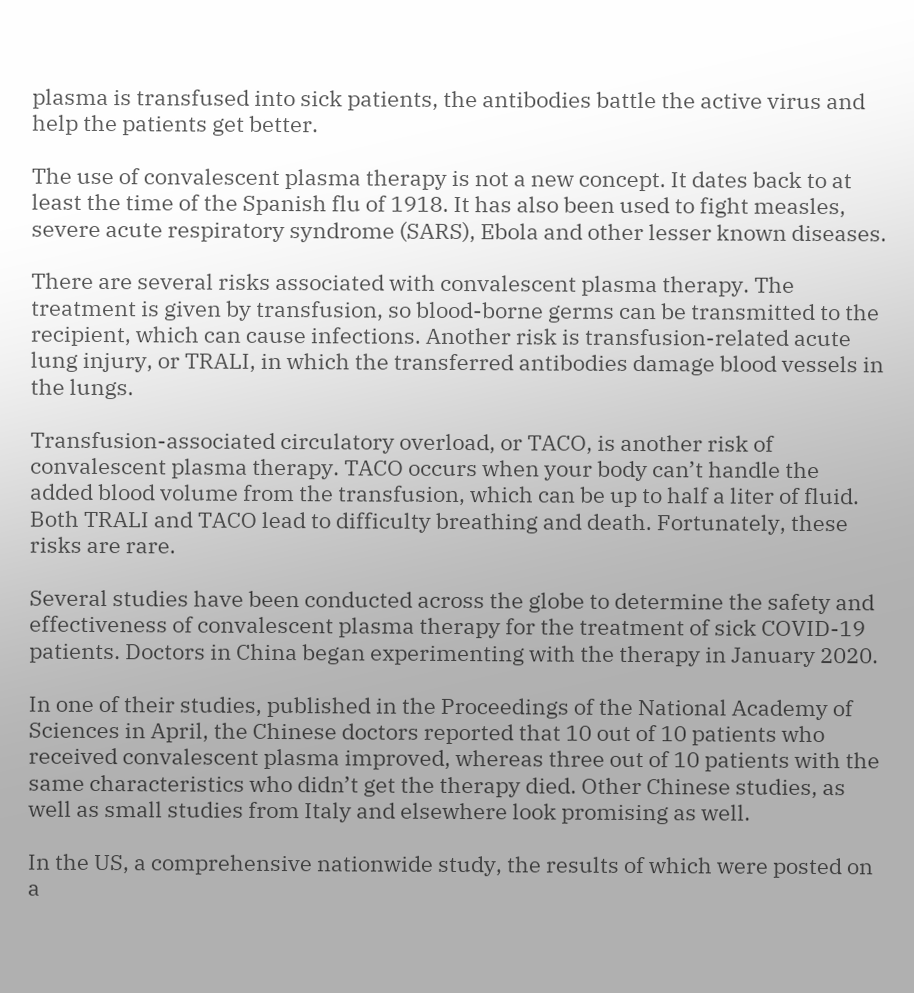plasma is transfused into sick patients, the antibodies battle the active virus and help the patients get better.

The use of convalescent plasma therapy is not a new concept. It dates back to at least the time of the Spanish flu of 1918. It has also been used to fight measles, severe acute respiratory syndrome (SARS), Ebola and other lesser known diseases.

There are several risks associated with convalescent plasma therapy. The treatment is given by transfusion, so blood-borne germs can be transmitted to the recipient, which can cause infections. Another risk is transfusion-related acute lung injury, or TRALI, in which the transferred antibodies damage blood vessels in the lungs.

Transfusion-associated circulatory overload, or TACO, is another risk of convalescent plasma therapy. TACO occurs when your body can’t handle the added blood volume from the transfusion, which can be up to half a liter of fluid. Both TRALI and TACO lead to difficulty breathing and death. Fortunately, these risks are rare.

Several studies have been conducted across the globe to determine the safety and effectiveness of convalescent plasma therapy for the treatment of sick COVID-19 patients. Doctors in China began experimenting with the therapy in January 2020.

In one of their studies, published in the Proceedings of the National Academy of Sciences in April, the Chinese doctors reported that 10 out of 10 patients who received convalescent plasma improved, whereas three out of 10 patients with the same characteristics who didn’t get the therapy died. Other Chinese studies, as well as small studies from Italy and elsewhere look promising as well.

In the US, a comprehensive nationwide study, the results of which were posted on a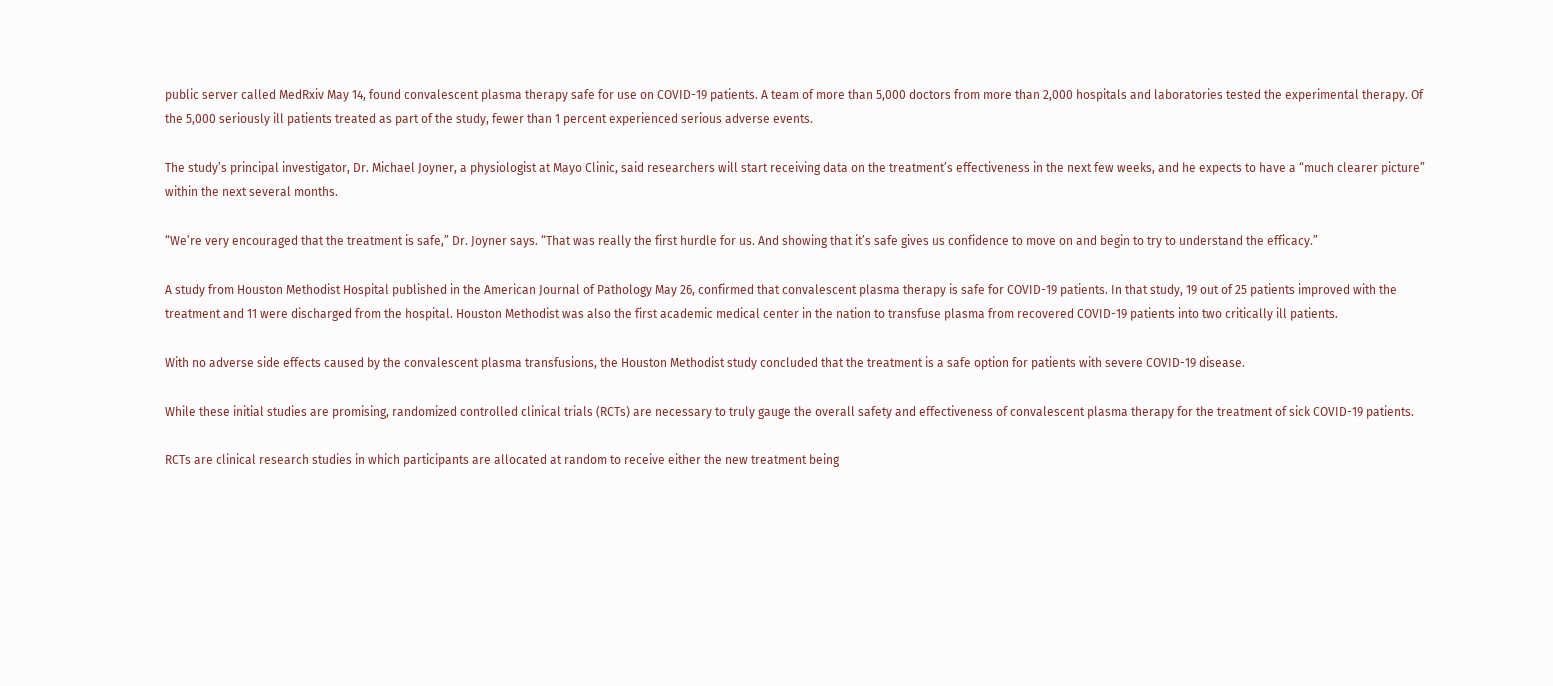public server called MedRxiv May 14, found convalescent plasma therapy safe for use on COVID-19 patients. A team of more than 5,000 doctors from more than 2,000 hospitals and laboratories tested the experimental therapy. Of the 5,000 seriously ill patients treated as part of the study, fewer than 1 percent experienced serious adverse events.

The study’s principal investigator, Dr. Michael Joyner, a physiologist at Mayo Clinic, said researchers will start receiving data on the treatment’s effectiveness in the next few weeks, and he expects to have a “much clearer picture” within the next several months.

“We’re very encouraged that the treatment is safe,” Dr. Joyner says. “That was really the first hurdle for us. And showing that it’s safe gives us confidence to move on and begin to try to understand the efficacy.”

A study from Houston Methodist Hospital published in the American Journal of Pathology May 26, confirmed that convalescent plasma therapy is safe for COVID-19 patients. In that study, 19 out of 25 patients improved with the treatment and 11 were discharged from the hospital. Houston Methodist was also the first academic medical center in the nation to transfuse plasma from recovered COVID-19 patients into two critically ill patients.

With no adverse side effects caused by the convalescent plasma transfusions, the Houston Methodist study concluded that the treatment is a safe option for patients with severe COVID-19 disease.

While these initial studies are promising, randomized controlled clinical trials (RCTs) are necessary to truly gauge the overall safety and effectiveness of convalescent plasma therapy for the treatment of sick COVID-19 patients.

RCTs are clinical research studies in which participants are allocated at random to receive either the new treatment being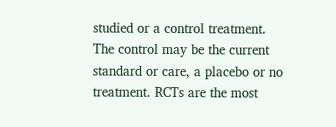studied or a control treatment. The control may be the current standard or care, a placebo or no treatment. RCTs are the most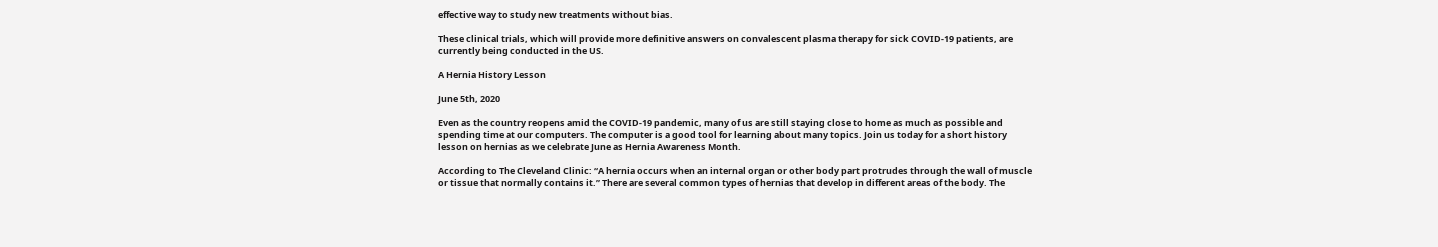effective way to study new treatments without bias.

These clinical trials, which will provide more definitive answers on convalescent plasma therapy for sick COVID-19 patients, are currently being conducted in the US.

A Hernia History Lesson

June 5th, 2020

Even as the country reopens amid the COVID-19 pandemic, many of us are still staying close to home as much as possible and spending time at our computers. The computer is a good tool for learning about many topics. Join us today for a short history lesson on hernias as we celebrate June as Hernia Awareness Month.

According to The Cleveland Clinic: “A hernia occurs when an internal organ or other body part protrudes through the wall of muscle or tissue that normally contains it.” There are several common types of hernias that develop in different areas of the body. The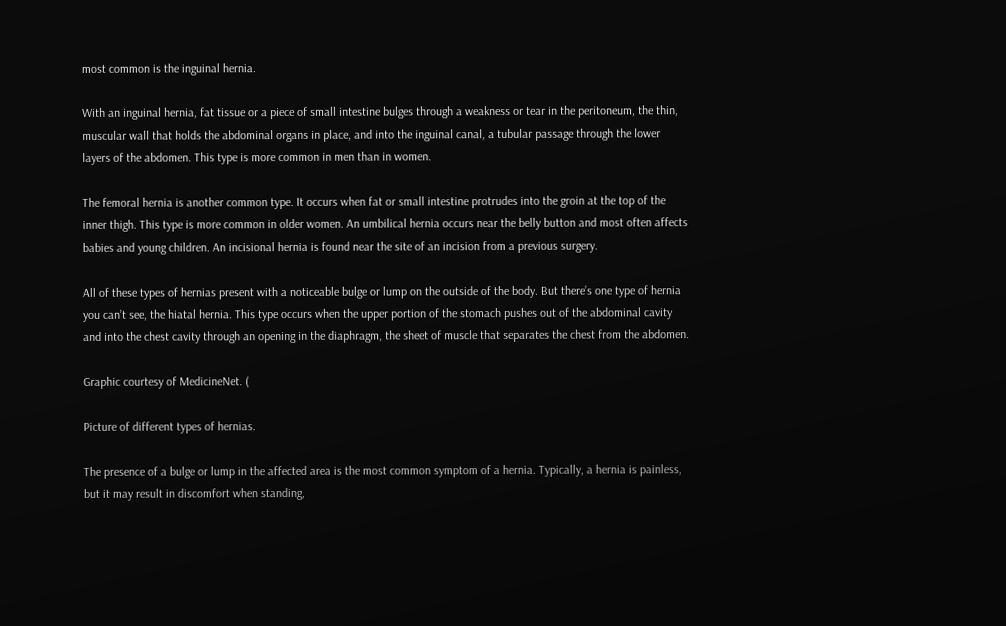most common is the inguinal hernia.

With an inguinal hernia, fat tissue or a piece of small intestine bulges through a weakness or tear in the peritoneum, the thin, muscular wall that holds the abdominal organs in place, and into the inguinal canal, a tubular passage through the lower layers of the abdomen. This type is more common in men than in women.

The femoral hernia is another common type. It occurs when fat or small intestine protrudes into the groin at the top of the inner thigh. This type is more common in older women. An umbilical hernia occurs near the belly button and most often affects babies and young children. An incisional hernia is found near the site of an incision from a previous surgery.

All of these types of hernias present with a noticeable bulge or lump on the outside of the body. But there’s one type of hernia you can’t see, the hiatal hernia. This type occurs when the upper portion of the stomach pushes out of the abdominal cavity and into the chest cavity through an opening in the diaphragm, the sheet of muscle that separates the chest from the abdomen.

Graphic courtesy of MedicineNet. (

Picture of different types of hernias.

The presence of a bulge or lump in the affected area is the most common symptom of a hernia. Typically, a hernia is painless, but it may result in discomfort when standing,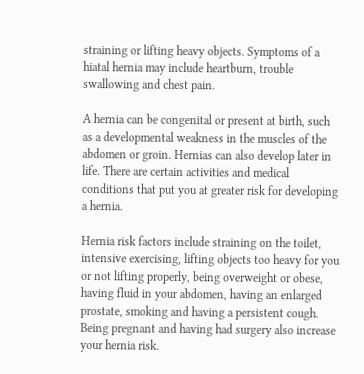straining or lifting heavy objects. Symptoms of a hiatal hernia may include heartburn, trouble swallowing and chest pain.

A hernia can be congenital or present at birth, such as a developmental weakness in the muscles of the abdomen or groin. Hernias can also develop later in life. There are certain activities and medical conditions that put you at greater risk for developing a hernia.

Hernia risk factors include straining on the toilet, intensive exercising, lifting objects too heavy for you or not lifting properly, being overweight or obese, having fluid in your abdomen, having an enlarged prostate, smoking and having a persistent cough. Being pregnant and having had surgery also increase your hernia risk.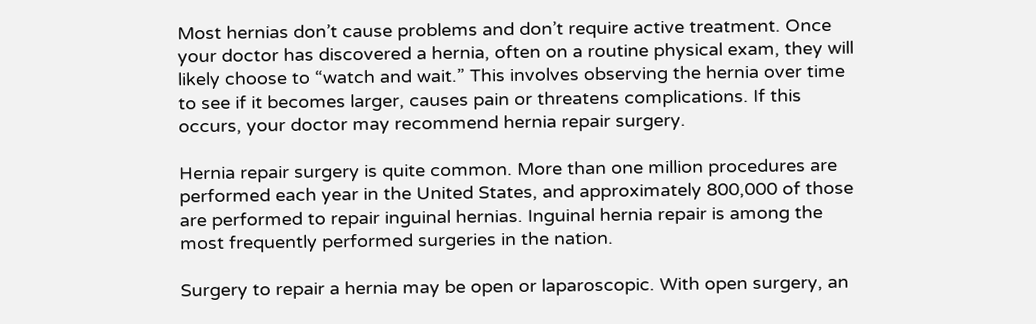Most hernias don’t cause problems and don’t require active treatment. Once your doctor has discovered a hernia, often on a routine physical exam, they will likely choose to “watch and wait.” This involves observing the hernia over time to see if it becomes larger, causes pain or threatens complications. If this occurs, your doctor may recommend hernia repair surgery.

Hernia repair surgery is quite common. More than one million procedures are performed each year in the United States, and approximately 800,000 of those are performed to repair inguinal hernias. Inguinal hernia repair is among the most frequently performed surgeries in the nation.

Surgery to repair a hernia may be open or laparoscopic. With open surgery, an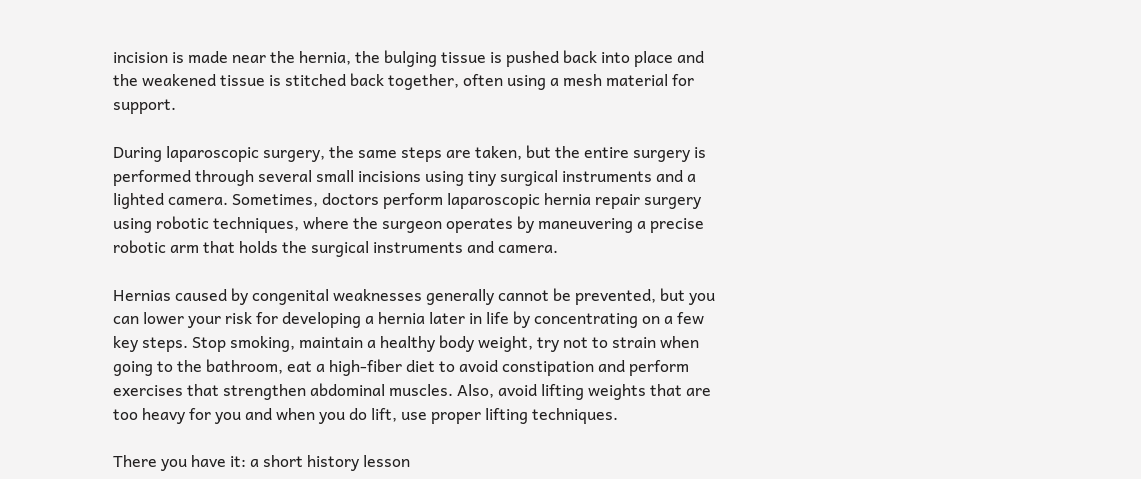incision is made near the hernia, the bulging tissue is pushed back into place and the weakened tissue is stitched back together, often using a mesh material for support.

During laparoscopic surgery, the same steps are taken, but the entire surgery is performed through several small incisions using tiny surgical instruments and a lighted camera. Sometimes, doctors perform laparoscopic hernia repair surgery using robotic techniques, where the surgeon operates by maneuvering a precise robotic arm that holds the surgical instruments and camera.

Hernias caused by congenital weaknesses generally cannot be prevented, but you can lower your risk for developing a hernia later in life by concentrating on a few key steps. Stop smoking, maintain a healthy body weight, try not to strain when going to the bathroom, eat a high-fiber diet to avoid constipation and perform exercises that strengthen abdominal muscles. Also, avoid lifting weights that are too heavy for you and when you do lift, use proper lifting techniques.

There you have it: a short history lesson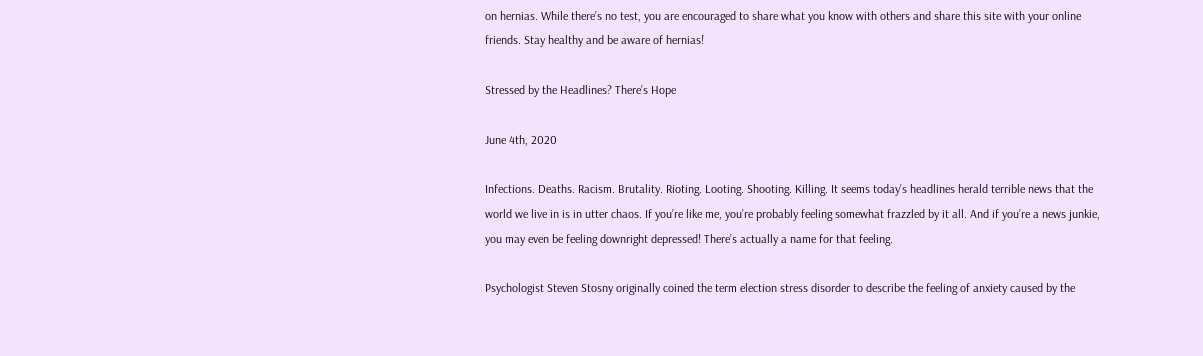on hernias. While there’s no test, you are encouraged to share what you know with others and share this site with your online friends. Stay healthy and be aware of hernias!

Stressed by the Headlines? There’s Hope

June 4th, 2020

Infections. Deaths. Racism. Brutality. Rioting. Looting. Shooting. Killing. It seems today’s headlines herald terrible news that the world we live in is in utter chaos. If you’re like me, you’re probably feeling somewhat frazzled by it all. And if you’re a news junkie, you may even be feeling downright depressed! There’s actually a name for that feeling.

Psychologist Steven Stosny originally coined the term election stress disorder to describe the feeling of anxiety caused by the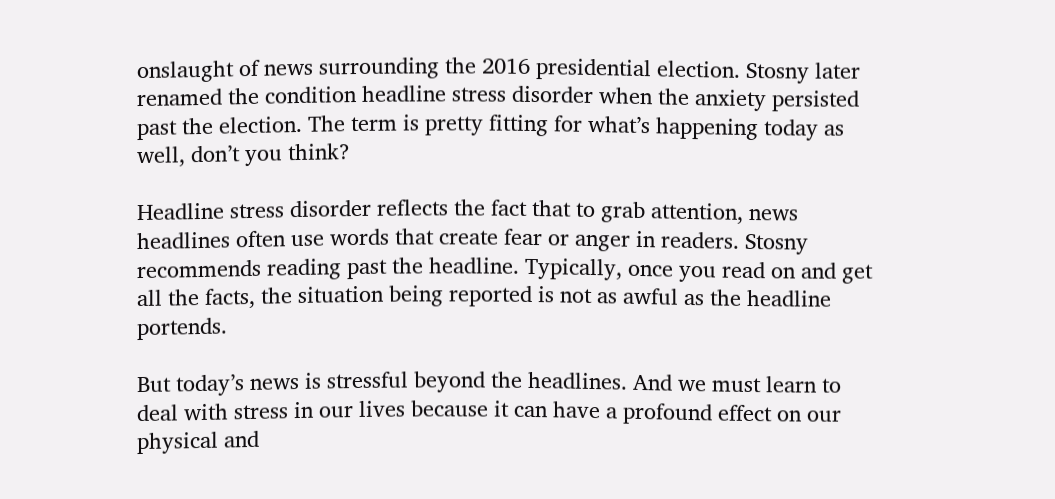onslaught of news surrounding the 2016 presidential election. Stosny later renamed the condition headline stress disorder when the anxiety persisted past the election. The term is pretty fitting for what’s happening today as well, don’t you think?

Headline stress disorder reflects the fact that to grab attention, news headlines often use words that create fear or anger in readers. Stosny recommends reading past the headline. Typically, once you read on and get all the facts, the situation being reported is not as awful as the headline portends.

But today’s news is stressful beyond the headlines. And we must learn to deal with stress in our lives because it can have a profound effect on our physical and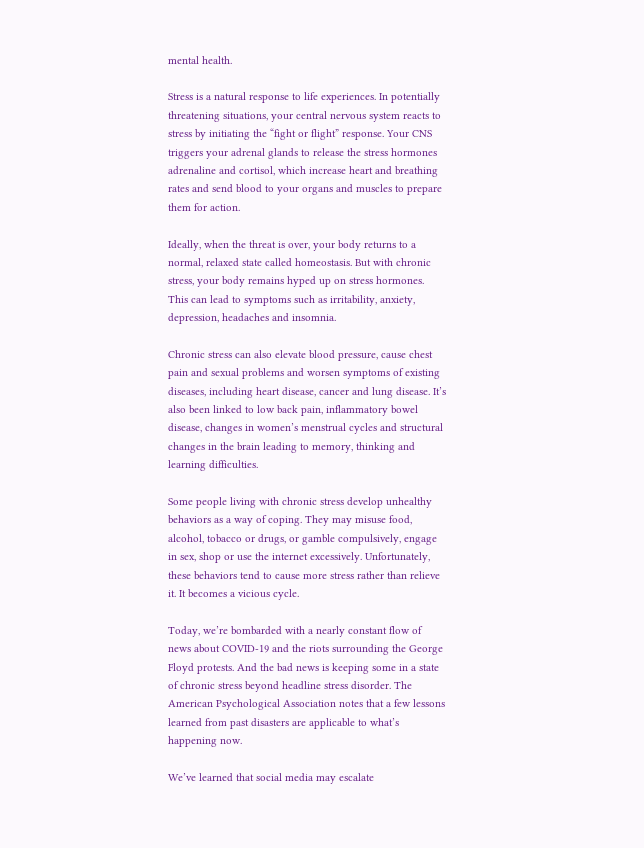mental health.

Stress is a natural response to life experiences. In potentially threatening situations, your central nervous system reacts to stress by initiating the “fight or flight” response. Your CNS triggers your adrenal glands to release the stress hormones adrenaline and cortisol, which increase heart and breathing rates and send blood to your organs and muscles to prepare them for action.

Ideally, when the threat is over, your body returns to a normal, relaxed state called homeostasis. But with chronic stress, your body remains hyped up on stress hormones. This can lead to symptoms such as irritability, anxiety, depression, headaches and insomnia.

Chronic stress can also elevate blood pressure, cause chest pain and sexual problems and worsen symptoms of existing diseases, including heart disease, cancer and lung disease. It’s also been linked to low back pain, inflammatory bowel disease, changes in women’s menstrual cycles and structural changes in the brain leading to memory, thinking and learning difficulties.

Some people living with chronic stress develop unhealthy behaviors as a way of coping. They may misuse food, alcohol, tobacco or drugs, or gamble compulsively, engage in sex, shop or use the internet excessively. Unfortunately, these behaviors tend to cause more stress rather than relieve it. It becomes a vicious cycle.

Today, we’re bombarded with a nearly constant flow of news about COVID-19 and the riots surrounding the George Floyd protests. And the bad news is keeping some in a state of chronic stress beyond headline stress disorder. The American Psychological Association notes that a few lessons learned from past disasters are applicable to what’s happening now.

We’ve learned that social media may escalate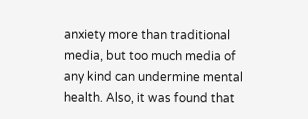anxiety more than traditional media, but too much media of any kind can undermine mental health. Also, it was found that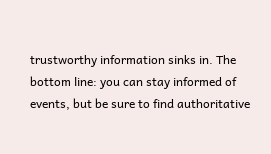trustworthy information sinks in. The bottom line: you can stay informed of events, but be sure to find authoritative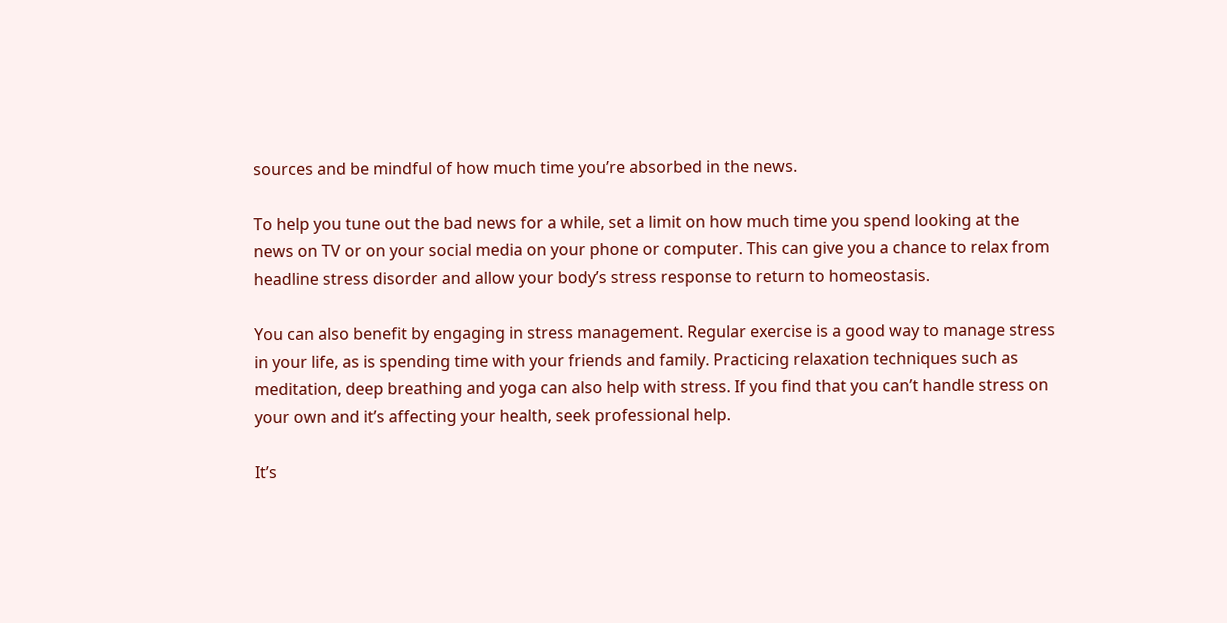sources and be mindful of how much time you’re absorbed in the news.

To help you tune out the bad news for a while, set a limit on how much time you spend looking at the news on TV or on your social media on your phone or computer. This can give you a chance to relax from headline stress disorder and allow your body’s stress response to return to homeostasis.

You can also benefit by engaging in stress management. Regular exercise is a good way to manage stress in your life, as is spending time with your friends and family. Practicing relaxation techniques such as meditation, deep breathing and yoga can also help with stress. If you find that you can’t handle stress on your own and it’s affecting your health, seek professional help.

It’s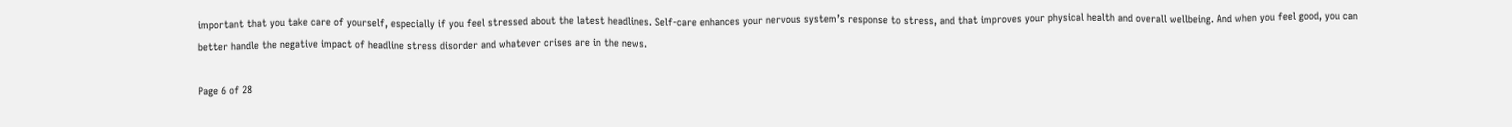important that you take care of yourself, especially if you feel stressed about the latest headlines. Self-care enhances your nervous system’s response to stress, and that improves your physical health and overall wellbeing. And when you feel good, you can better handle the negative impact of headline stress disorder and whatever crises are in the news.

Page 6 of 28